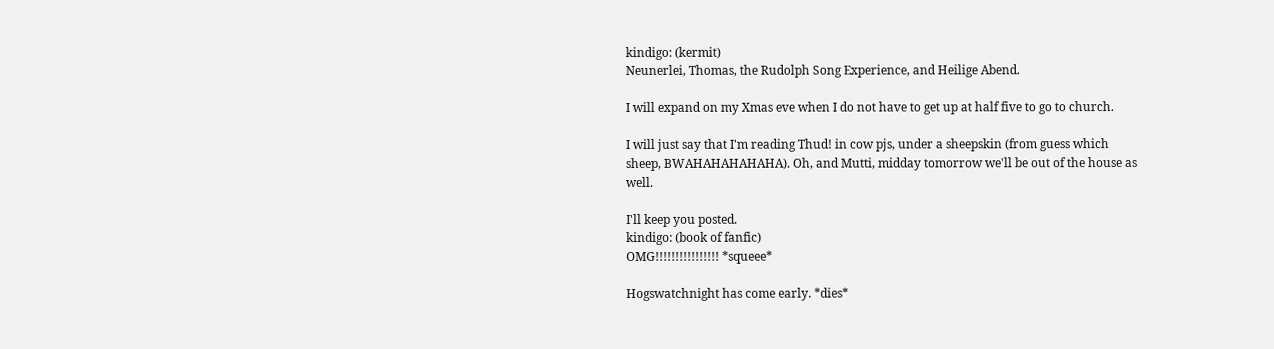kindigo: (kermit)
Neunerlei, Thomas, the Rudolph Song Experience, and Heilige Abend.

I will expand on my Xmas eve when I do not have to get up at half five to go to church.

I will just say that I'm reading Thud! in cow pjs, under a sheepskin (from guess which sheep, BWAHAHAHAHAHA). Oh, and Mutti, midday tomorrow we'll be out of the house as well.

I'll keep you posted.
kindigo: (book of fanfic)
OMG!!!!!!!!!!!!!!!! *squeee*

Hogswatchnight has come early. *dies*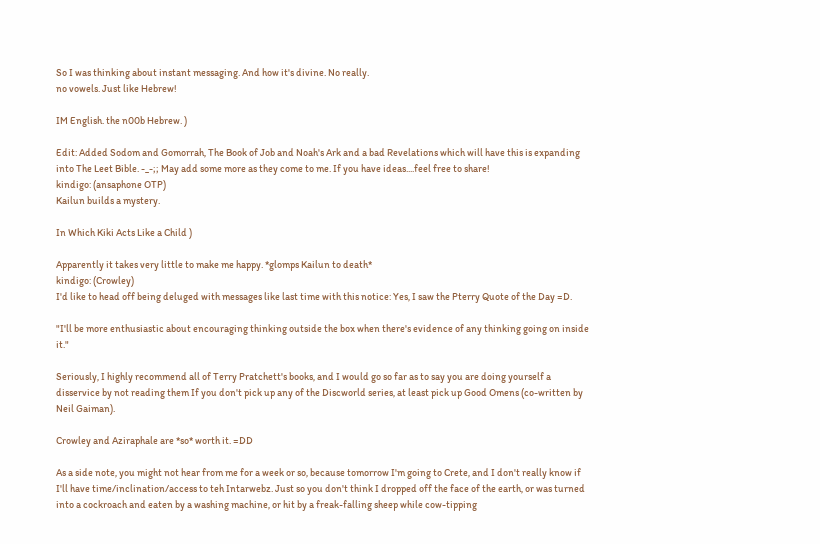So I was thinking about instant messaging. And how it's divine. No really.
no vowels. Just like Hebrew!

IM English. the n00b Hebrew. )

Edit: Added Sodom and Gomorrah, The Book of Job and Noah's Ark and a bad Revelations which will have this is expanding into The Leet Bible. -_-;; May add some more as they come to me. If you have ideas....feel free to share!
kindigo: (ansaphone OTP)
Kailun builds a mystery.

In Which Kiki Acts Like a Child )

Apparently it takes very little to make me happy. *glomps Kailun to death*
kindigo: (Crowley)
I'd like to head off being deluged with messages like last time with this notice: Yes, I saw the Pterry Quote of the Day =D.

"I'll be more enthusiastic about encouraging thinking outside the box when there's evidence of any thinking going on inside it."

Seriously, I highly recommend all of Terry Pratchett's books, and I would go so far as to say you are doing yourself a disservice by not reading them If you don't pick up any of the Discworld series, at least pick up Good Omens (co-written by Neil Gaiman).

Crowley and Aziraphale are *so* worth it. =DD

As a side note, you might not hear from me for a week or so, because tomorrow I'm going to Crete, and I don't really know if I'll have time/inclination/access to teh Intarwebz. Just so you don't think I dropped off the face of the earth, or was turned into a cockroach and eaten by a washing machine, or hit by a freak-falling sheep while cow-tipping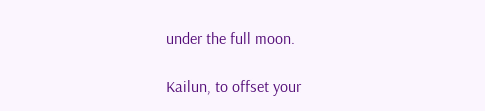under the full moon.

Kailun, to offset your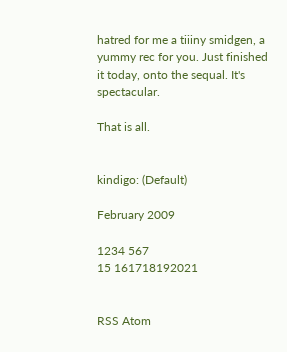hatred for me a tiiiny smidgen, a yummy rec for you. Just finished it today, onto the sequal. It's spectacular.

That is all.


kindigo: (Default)

February 2009

1234 567
15 161718192021


RSS Atom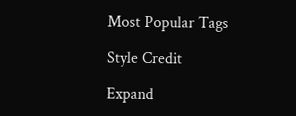Most Popular Tags

Style Credit

Expand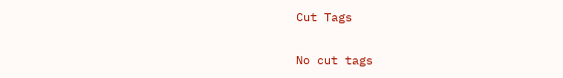Cut Tags

No cut tags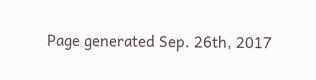Page generated Sep. 26th, 2017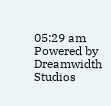05:29 am
Powered by Dreamwidth Studios